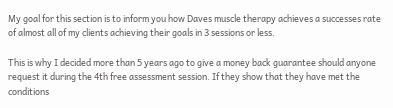My goal for this section is to inform you how Daves muscle therapy achieves a successes rate of almost all of my clients achieving their goals in 3 sessions or less.

This is why I decided more than 5 years ago to give a money back guarantee should anyone request it during the 4th free assessment session. If they show that they have met the conditions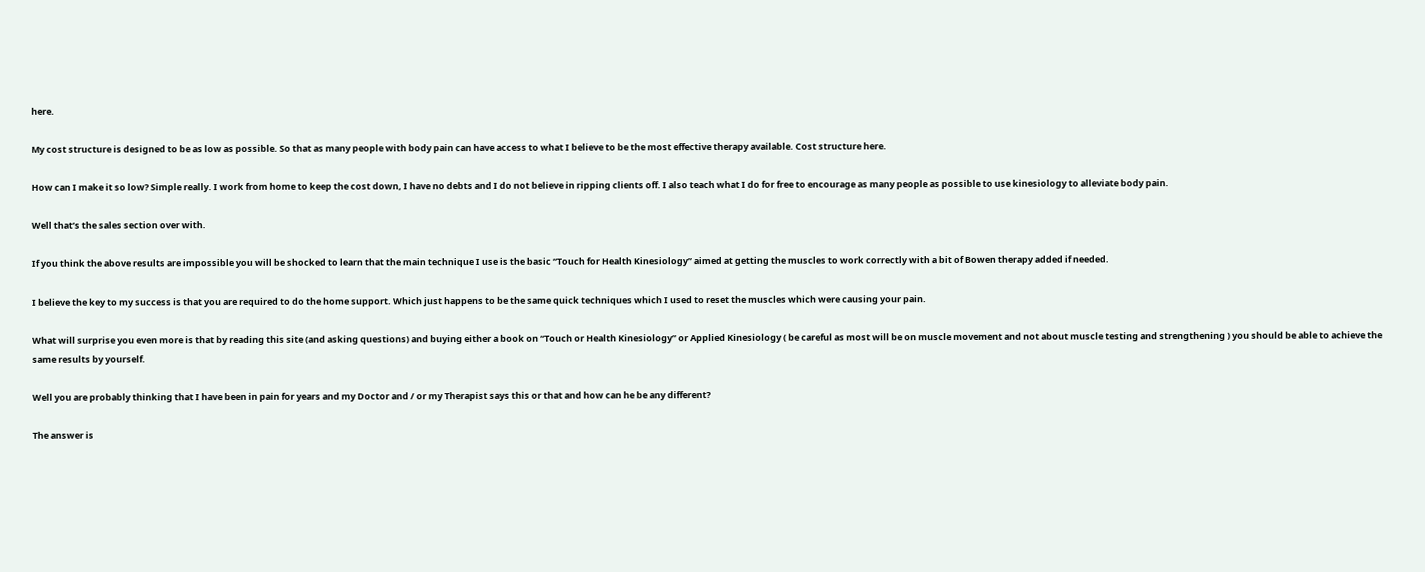here.

My cost structure is designed to be as low as possible. So that as many people with body pain can have access to what I believe to be the most effective therapy available. Cost structure here.

How can I make it so low? Simple really. I work from home to keep the cost down, I have no debts and I do not believe in ripping clients off. I also teach what I do for free to encourage as many people as possible to use kinesiology to alleviate body pain.

Well that’s the sales section over with.

If you think the above results are impossible you will be shocked to learn that the main technique I use is the basic “Touch for Health Kinesiology” aimed at getting the muscles to work correctly with a bit of Bowen therapy added if needed.

I believe the key to my success is that you are required to do the home support. Which just happens to be the same quick techniques which I used to reset the muscles which were causing your pain.

What will surprise you even more is that by reading this site (and asking questions) and buying either a book on “Touch or Health Kinesiology” or Applied Kinesiology ( be careful as most will be on muscle movement and not about muscle testing and strengthening ) you should be able to achieve the same results by yourself.

Well you are probably thinking that I have been in pain for years and my Doctor and / or my Therapist says this or that and how can he be any different?

The answer is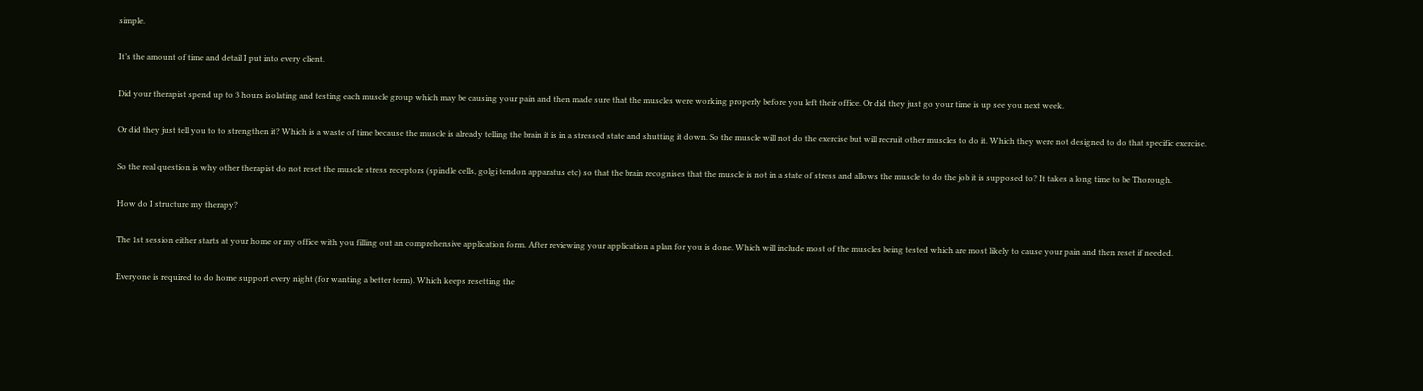simple.

It’s the amount of time and detail I put into every client.

Did your therapist spend up to 3 hours isolating and testing each muscle group which may be causing your pain and then made sure that the muscles were working properly before you left their office. Or did they just go your time is up see you next week.

Or did they just tell you to to strengthen it? Which is a waste of time because the muscle is already telling the brain it is in a stressed state and shutting it down. So the muscle will not do the exercise but will recruit other muscles to do it. Which they were not designed to do that specific exercise.

So the real question is why other therapist do not reset the muscle stress receptors (spindle cells, golgi tendon apparatus etc) so that the brain recognises that the muscle is not in a state of stress and allows the muscle to do the job it is supposed to? It takes a long time to be Thorough.

How do I structure my therapy?

The 1st session either starts at your home or my office with you filling out an comprehensive application form. After reviewing your application a plan for you is done. Which will include most of the muscles being tested which are most likely to cause your pain and then reset if needed.

Everyone is required to do home support every night (for wanting a better term). Which keeps resetting the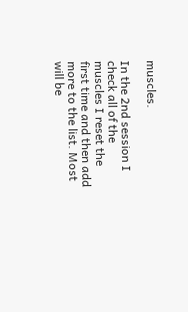muscles.

In the 2nd session I check all of the muscles I reset the first time and then add more to the list. Most will be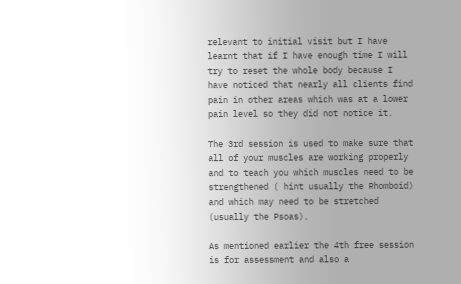relevant to initial visit but I have learnt that if I have enough time I will try to reset the whole body because I have noticed that nearly all clients find pain in other areas which was at a lower pain level so they did not notice it.

The 3rd session is used to make sure that all of your muscles are working properly and to teach you which muscles need to be strengthened ( hint usually the Rhomboid) and which may need to be stretched (usually the Psoas).

As mentioned earlier the 4th free session is for assessment and also a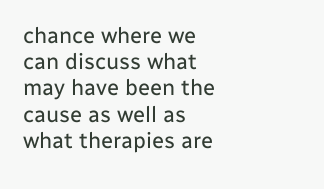chance where we can discuss what may have been the cause as well as what therapies are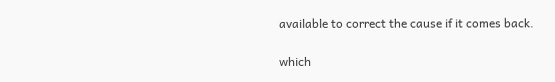available to correct the cause if it comes back.

which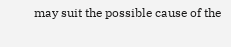may suit the possible cause of the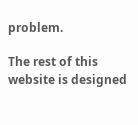problem.

The rest of this website is designed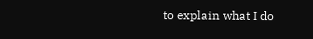to explain what I do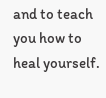and to teach you how to heal yourself.